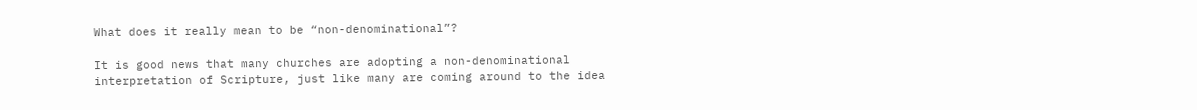What does it really mean to be “non-denominational”?

It is good news that many churches are adopting a non-denominational interpretation of Scripture, just like many are coming around to the idea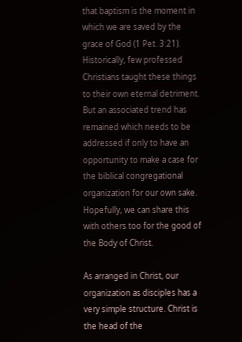that baptism is the moment in which we are saved by the grace of God (1 Pet. 3:21). Historically, few professed Christians taught these things to their own eternal detriment. But an associated trend has remained which needs to be addressed if only to have an opportunity to make a case for the biblical congregational organization for our own sake. Hopefully, we can share this with others too for the good of the Body of Christ.

As arranged in Christ, our organization as disciples has a very simple structure. Christ is the head of the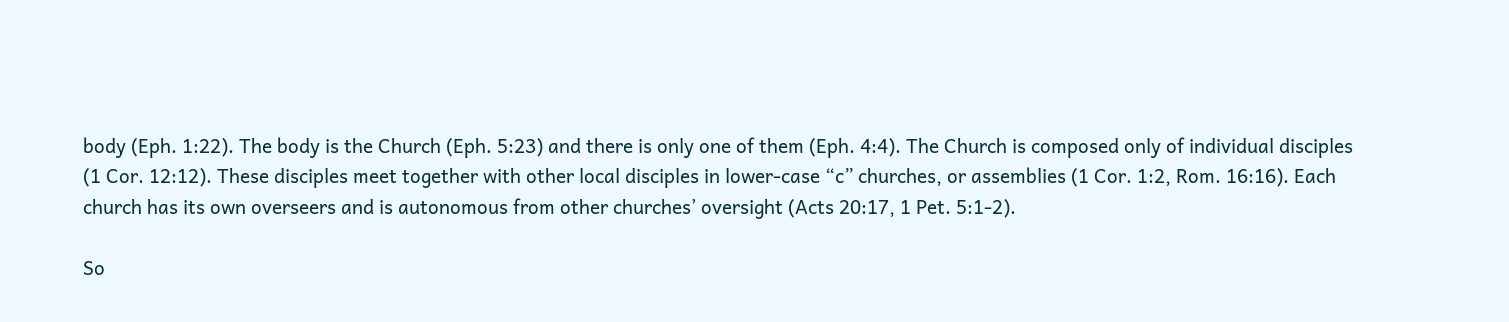body (Eph. 1:22). The body is the Church (Eph. 5:23) and there is only one of them (Eph. 4:4). The Church is composed only of individual disciples (1 Cor. 12:12). These disciples meet together with other local disciples in lower-case “c” churches, or assemblies (1 Cor. 1:2, Rom. 16:16). Each church has its own overseers and is autonomous from other churches’ oversight (Acts 20:17, 1 Pet. 5:1-2).

So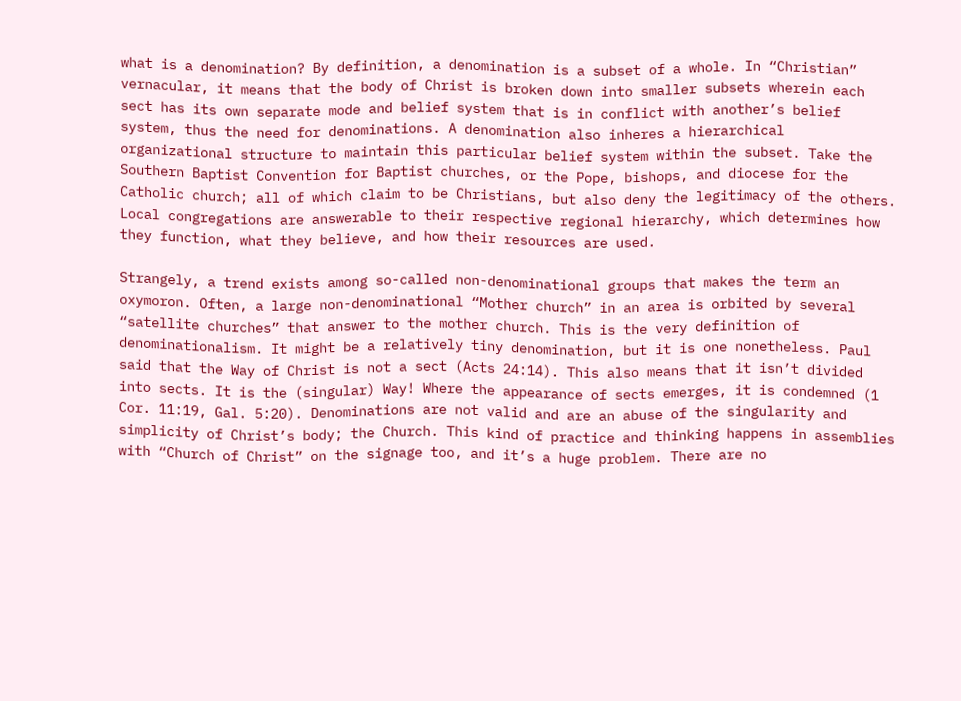what is a denomination? By definition, a denomination is a subset of a whole. In “Christian” vernacular, it means that the body of Christ is broken down into smaller subsets wherein each sect has its own separate mode and belief system that is in conflict with another’s belief system, thus the need for denominations. A denomination also inheres a hierarchical organizational structure to maintain this particular belief system within the subset. Take the Southern Baptist Convention for Baptist churches, or the Pope, bishops, and diocese for the Catholic church; all of which claim to be Christians, but also deny the legitimacy of the others. Local congregations are answerable to their respective regional hierarchy, which determines how they function, what they believe, and how their resources are used.

Strangely, a trend exists among so-called non-denominational groups that makes the term an oxymoron. Often, a large non-denominational “Mother church” in an area is orbited by several “satellite churches” that answer to the mother church. This is the very definition of denominationalism. It might be a relatively tiny denomination, but it is one nonetheless. Paul said that the Way of Christ is not a sect (Acts 24:14). This also means that it isn’t divided into sects. It is the (singular) Way! Where the appearance of sects emerges, it is condemned (1 Cor. 11:19, Gal. 5:20). Denominations are not valid and are an abuse of the singularity and simplicity of Christ’s body; the Church. This kind of practice and thinking happens in assemblies with “Church of Christ” on the signage too, and it’s a huge problem. There are no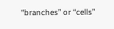“branches” or “cells”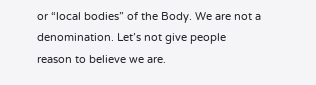or “local bodies” of the Body. We are not a denomination. Let’s not give people reason to believe we are.